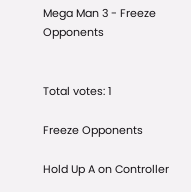Mega Man 3 - Freeze Opponents


Total votes: 1

Freeze Opponents

Hold Up A on Controller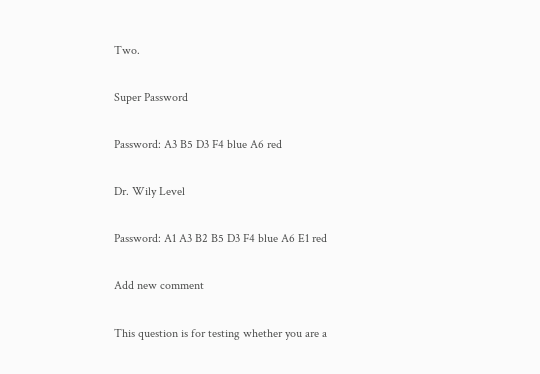Two.

Super Password

Password: A3 B5 D3 F4 blue A6 red

Dr. Wily Level

Password: A1 A3 B2 B5 D3 F4 blue A6 E1 red

Add new comment

This question is for testing whether you are a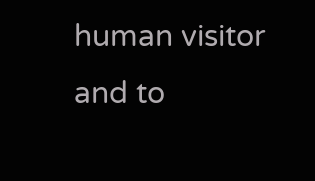human visitor and to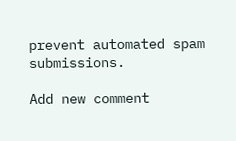prevent automated spam submissions.

Add new comment